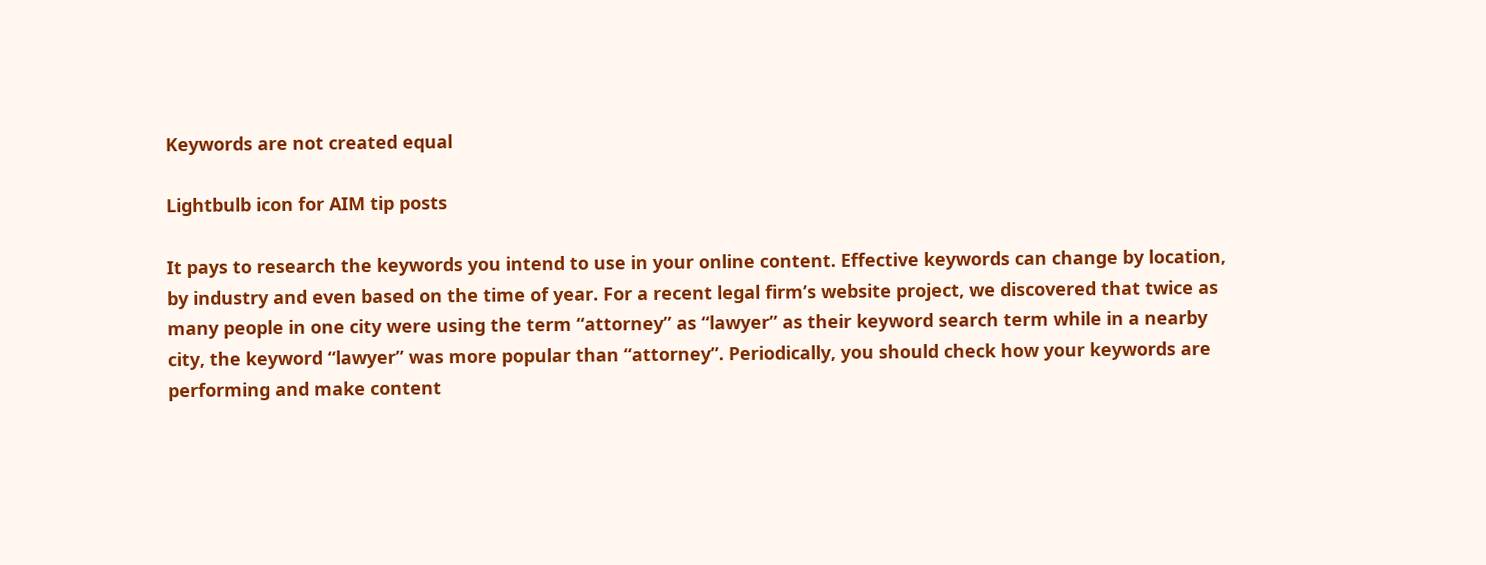Keywords are not created equal

Lightbulb icon for AIM tip posts

It pays to research the keywords you intend to use in your online content. Effective keywords can change by location, by industry and even based on the time of year. For a recent legal firm’s website project, we discovered that twice as many people in one city were using the term “attorney” as “lawyer” as their keyword search term while in a nearby city, the keyword “lawyer” was more popular than “attorney”. Periodically, you should check how your keywords are performing and make content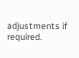adjustments if required.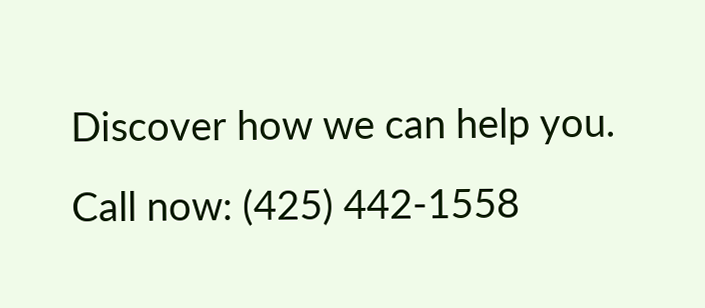Discover how we can help you. Call now: (425) 442-1558